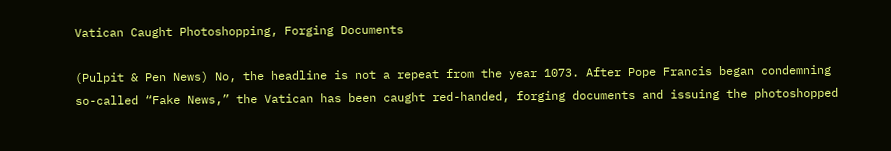Vatican Caught Photoshopping, Forging Documents

(Pulpit & Pen News) No, the headline is not a repeat from the year 1073. After Pope Francis began condemning so-called “Fake News,” the Vatican has been caught red-handed, forging documents and issuing the photoshopped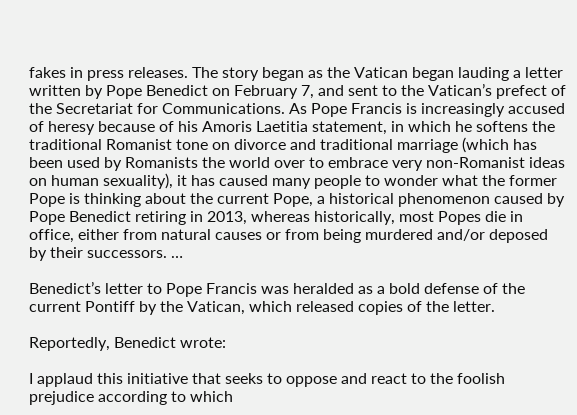fakes in press releases. The story began as the Vatican began lauding a letter written by Pope Benedict on February 7, and sent to the Vatican’s prefect of the Secretariat for Communications. As Pope Francis is increasingly accused of heresy because of his Amoris Laetitia statement, in which he softens the traditional Romanist tone on divorce and traditional marriage (which has been used by Romanists the world over to embrace very non-Romanist ideas on human sexuality), it has caused many people to wonder what the former Pope is thinking about the current Pope, a historical phenomenon caused by Pope Benedict retiring in 2013, whereas historically, most Popes die in office, either from natural causes or from being murdered and/or deposed by their successors. …

Benedict’s letter to Pope Francis was heralded as a bold defense of the current Pontiff by the Vatican, which released copies of the letter.

Reportedly, Benedict wrote:

I applaud this initiative that seeks to oppose and react to the foolish prejudice according to which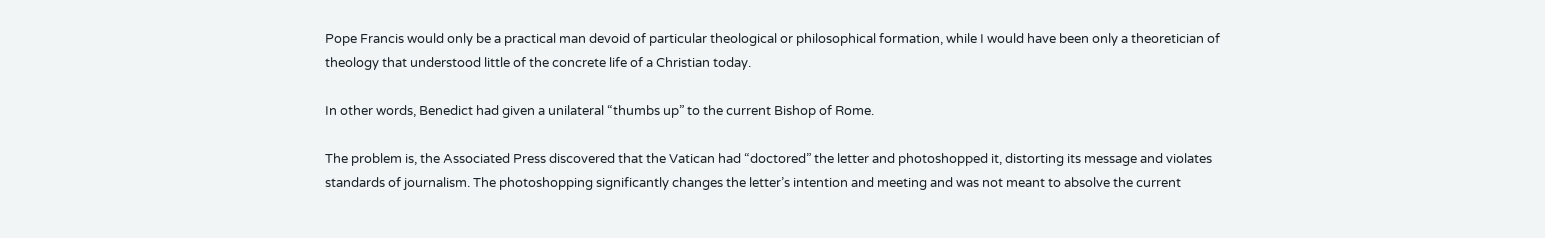Pope Francis would only be a practical man devoid of particular theological or philosophical formation, while I would have been only a theoretician of theology that understood little of the concrete life of a Christian today.

In other words, Benedict had given a unilateral “thumbs up” to the current Bishop of Rome.

The problem is, the Associated Press discovered that the Vatican had “doctored” the letter and photoshopped it, distorting its message and violates standards of journalism. The photoshopping significantly changes the letter’s intention and meeting and was not meant to absolve the current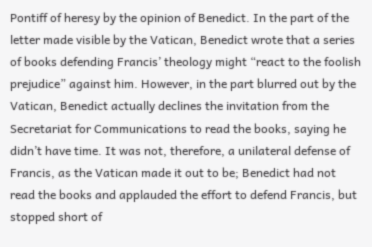Pontiff of heresy by the opinion of Benedict. In the part of the letter made visible by the Vatican, Benedict wrote that a series of books defending Francis’ theology might “react to the foolish prejudice” against him. However, in the part blurred out by the Vatican, Benedict actually declines the invitation from the Secretariat for Communications to read the books, saying he didn’t have time. It was not, therefore, a unilateral defense of Francis, as the Vatican made it out to be; Benedict had not read the books and applauded the effort to defend Francis, but stopped short of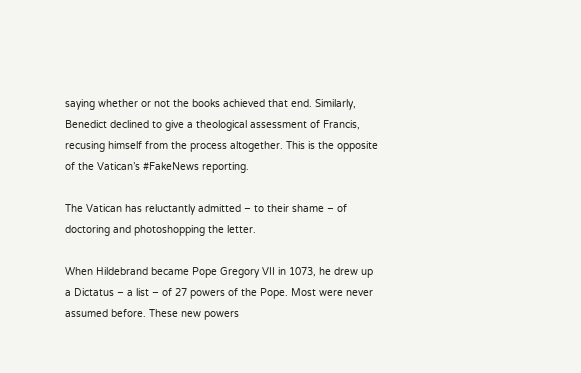saying whether or not the books achieved that end. Similarly, Benedict declined to give a theological assessment of Francis, recusing himself from the process altogether. This is the opposite of the Vatican’s #FakeNews reporting.

The Vatican has reluctantly admitted – to their shame – of doctoring and photoshopping the letter.

When Hildebrand became Pope Gregory VII in 1073, he drew up a Dictatus – a list – of 27 powers of the Pope. Most were never assumed before. These new powers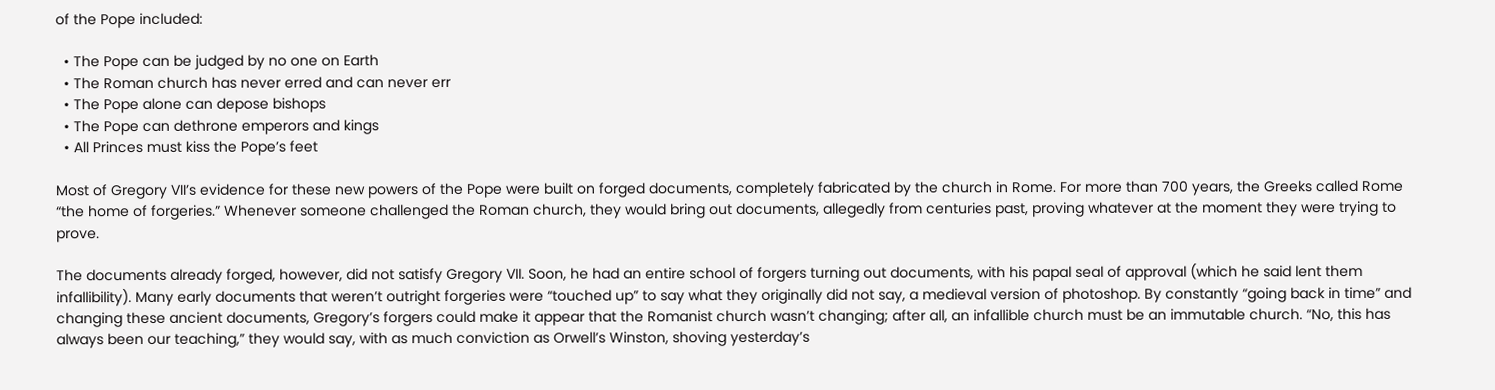of the Pope included:

  • The Pope can be judged by no one on Earth
  • The Roman church has never erred and can never err
  • The Pope alone can depose bishops
  • The Pope can dethrone emperors and kings
  • All Princes must kiss the Pope’s feet

Most of Gregory VII’s evidence for these new powers of the Pope were built on forged documents, completely fabricated by the church in Rome. For more than 700 years, the Greeks called Rome “the home of forgeries.” Whenever someone challenged the Roman church, they would bring out documents, allegedly from centuries past, proving whatever at the moment they were trying to prove.

The documents already forged, however, did not satisfy Gregory VII. Soon, he had an entire school of forgers turning out documents, with his papal seal of approval (which he said lent them infallibility). Many early documents that weren’t outright forgeries were “touched up” to say what they originally did not say, a medieval version of photoshop. By constantly “going back in time” and changing these ancient documents, Gregory’s forgers could make it appear that the Romanist church wasn’t changing; after all, an infallible church must be an immutable church. “No, this has always been our teaching,” they would say, with as much conviction as Orwell’s Winston, shoving yesterday’s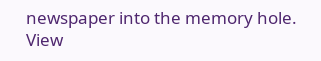newspaper into the memory hole. View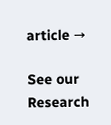article →

See our Research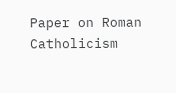Paper on Roman Catholicism